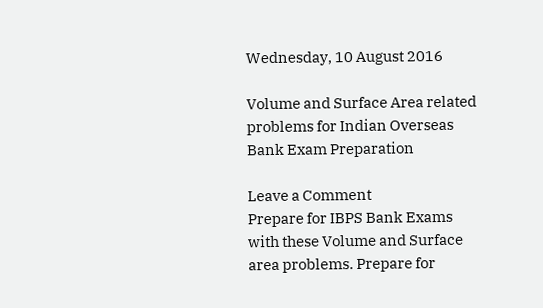Wednesday, 10 August 2016

Volume and Surface Area related problems for Indian Overseas Bank Exam Preparation

Leave a Comment
Prepare for IBPS Bank Exams with these Volume and Surface area problems. Prepare for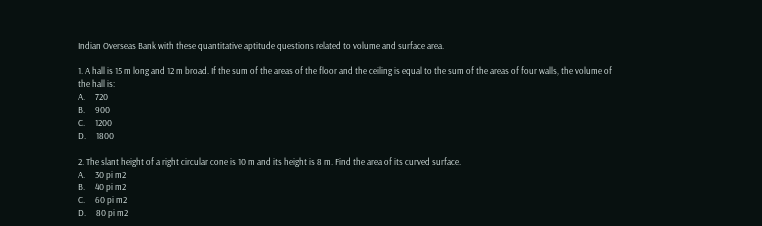Indian Overseas Bank with these quantitative aptitude questions related to volume and surface area.

1. A hall is 15 m long and 12 m broad. If the sum of the areas of the floor and the ceiling is equal to the sum of the areas of four walls, the volume of the hall is:
A.     720
B.     900
C.     1200
D.     1800

2. The slant height of a right circular cone is 10 m and its height is 8 m. Find the area of its curved surface.
A.     30 pi m2
B.     40 pi m2
C.     60 pi m2
D.     80 pi m2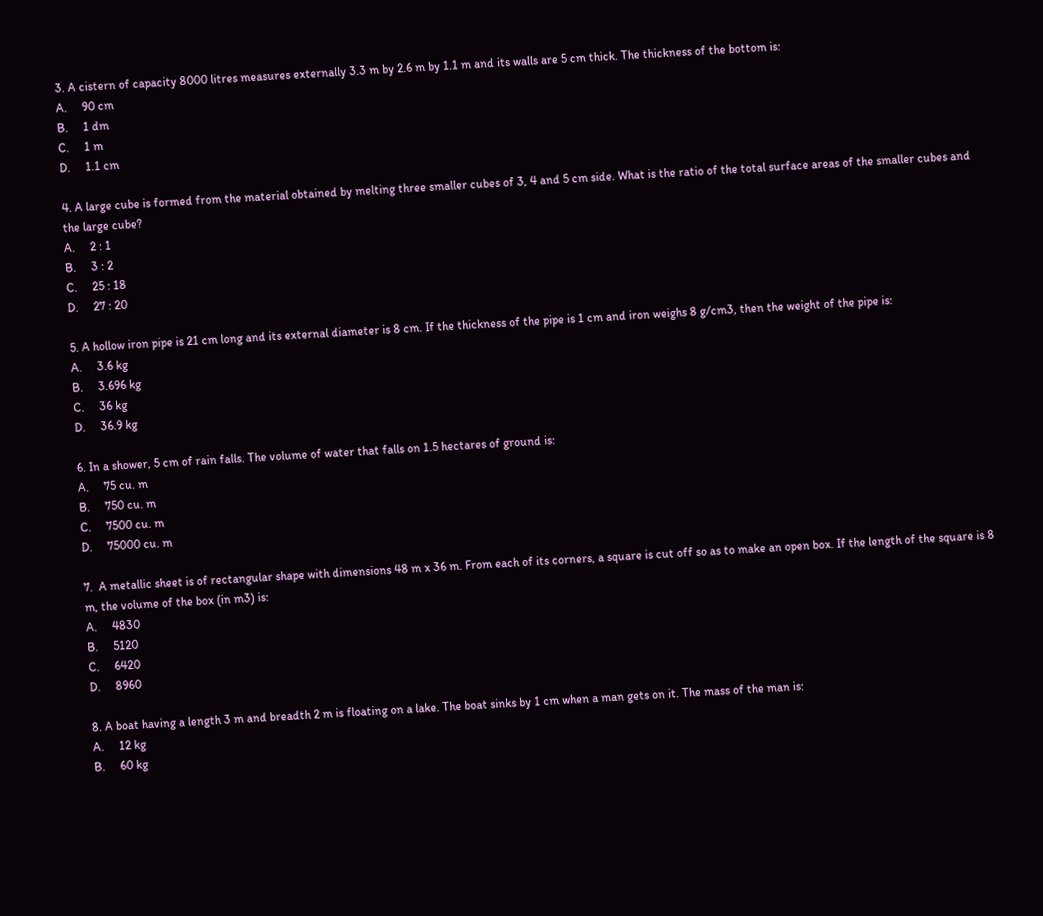3. A cistern of capacity 8000 litres measures externally 3.3 m by 2.6 m by 1.1 m and its walls are 5 cm thick. The thickness of the bottom is:
A.     90 cm
B.     1 dm
C.     1 m
D.     1.1 cm

4. A large cube is formed from the material obtained by melting three smaller cubes of 3, 4 and 5 cm side. What is the ratio of the total surface areas of the smaller cubes and the large cube?
A.     2 : 1
B.     3 : 2
C.     25 : 18
D.     27 : 20

5. A hollow iron pipe is 21 cm long and its external diameter is 8 cm. If the thickness of the pipe is 1 cm and iron weighs 8 g/cm3, then the weight of the pipe is:
A.     3.6 kg
B.     3.696 kg
C.     36 kg
D.     36.9 kg

6. In a shower, 5 cm of rain falls. The volume of water that falls on 1.5 hectares of ground is:
A.     75 cu. m
B.     750 cu. m
C.     7500 cu. m
D.     75000 cu. m

7.  A metallic sheet is of rectangular shape with dimensions 48 m x 36 m. From each of its corners, a square is cut off so as to make an open box. If the length of the square is 8 m, the volume of the box (in m3) is:
A.     4830
B.     5120
C.     6420
D.     8960

8. A boat having a length 3 m and breadth 2 m is floating on a lake. The boat sinks by 1 cm when a man gets on it. The mass of the man is:
A.     12 kg
B.     60 kg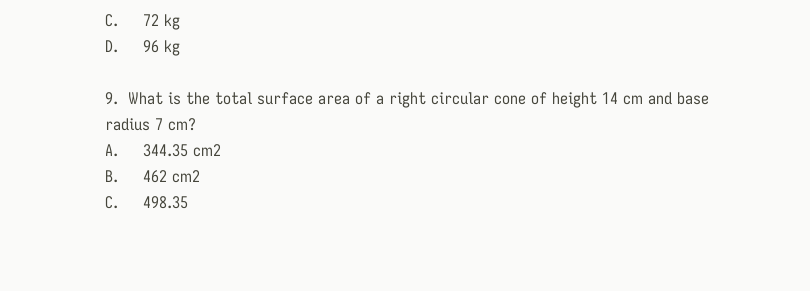C.     72 kg
D.     96 kg

9.  What is the total surface area of a right circular cone of height 14 cm and base radius 7 cm?
A.     344.35 cm2
B.     462 cm2
C.     498.35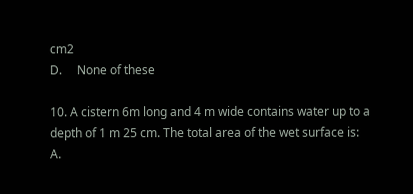cm2
D.     None of these

10. A cistern 6m long and 4 m wide contains water up to a depth of 1 m 25 cm. The total area of the wet surface is:
A.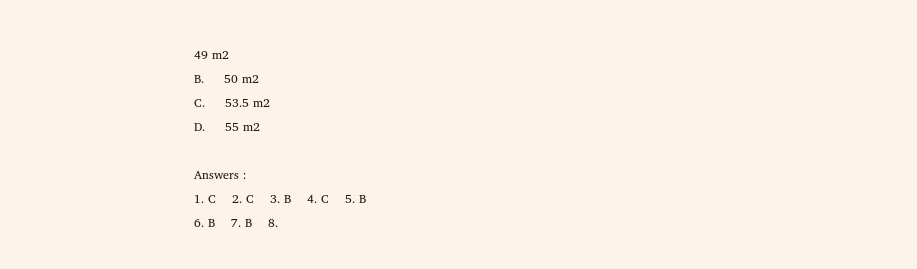49 m2
B.     50 m2
C.     53.5 m2
D.     55 m2

Answers :
1. C    2. C    3. B    4. C    5. B
6. B    7. B    8.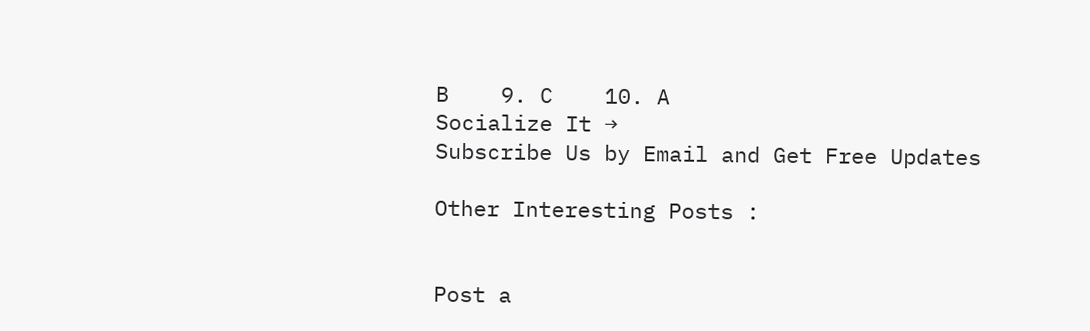B    9. C    10. A
Socialize It →
Subscribe Us by Email and Get Free Updates

Other Interesting Posts :


Post a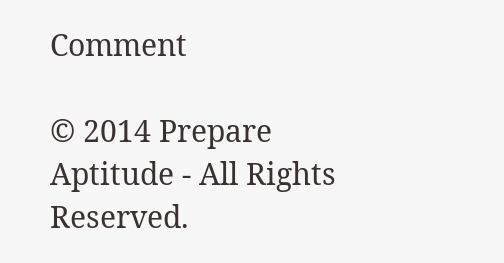Comment

© 2014 Prepare Aptitude - All Rights Reserved.